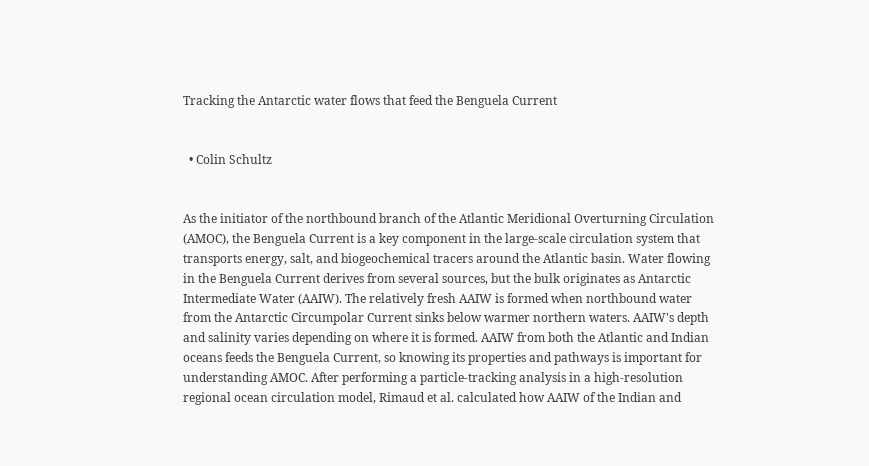Tracking the Antarctic water flows that feed the Benguela Current


  • Colin Schultz


As the initiator of the northbound branch of the Atlantic Meridional Overturning Circulation (AMOC), the Benguela Current is a key component in the large-scale circulation system that transports energy, salt, and biogeochemical tracers around the Atlantic basin. Water flowing in the Benguela Current derives from several sources, but the bulk originates as Antarctic Intermediate Water (AAIW). The relatively fresh AAIW is formed when northbound water from the Antarctic Circumpolar Current sinks below warmer northern waters. AAIW's depth and salinity varies depending on where it is formed. AAIW from both the Atlantic and Indian oceans feeds the Benguela Current, so knowing its properties and pathways is important for understanding AMOC. After performing a particle-tracking analysis in a high-resolution regional ocean circulation model, Rimaud et al. calculated how AAIW of the Indian and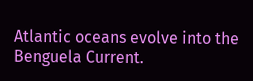Atlantic oceans evolve into the Benguela Current.